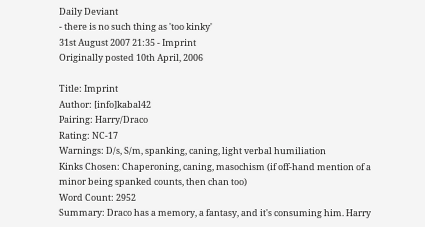Daily Deviant
- there is no such thing as 'too kinky'
31st August 2007 21:35 - Imprint
Originally posted 10th April, 2006

Title: Imprint
Author: [info]kabal42
Pairing: Harry/Draco
Rating: NC-17
Warnings: D/s, S/m, spanking, caning, light verbal humiliation
Kinks Chosen: Chaperoning, caning, masochism (if off-hand mention of a minor being spanked counts, then chan too)
Word Count: 2952
Summary: Draco has a memory, a fantasy, and it's consuming him. Harry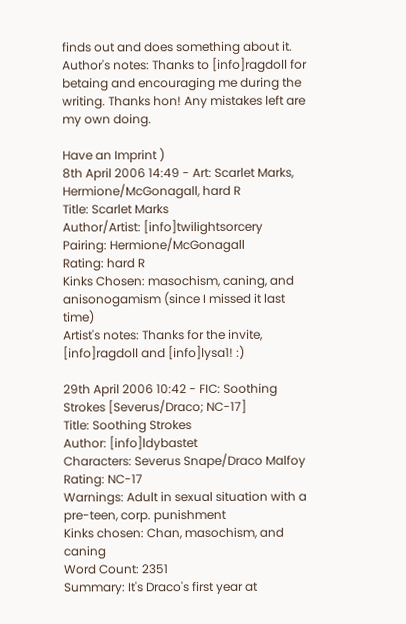finds out and does something about it.
Author's notes: Thanks to [info]ragdoll for betaing and encouraging me during the writing. Thanks hon! Any mistakes left are my own doing.

Have an Imprint )
8th April 2006 14:49 - Art: Scarlet Marks, Hermione/McGonagall, hard R
Title: Scarlet Marks
Author/Artist: [info]twilightsorcery
Pairing: Hermione/McGonagall
Rating: hard R
Kinks Chosen: masochism, caning, and anisonogamism (since I missed it last time)
Artist's notes: Thanks for the invite, [info]ragdoll and [info]lysa1! :)

29th April 2006 10:42 - FIC: Soothing Strokes [Severus/Draco; NC-17]
Title: Soothing Strokes
Author: [info]ldybastet
Characters: Severus Snape/Draco Malfoy
Rating: NC-17
Warnings: Adult in sexual situation with a pre-teen, corp. punishment
Kinks chosen: Chan, masochism, and caning
Word Count: 2351
Summary: It's Draco's first year at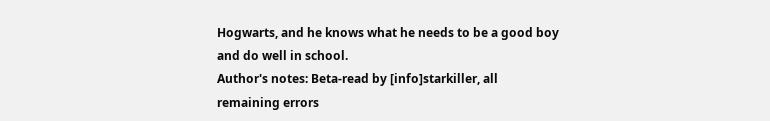Hogwarts, and he knows what he needs to be a good boy and do well in school.
Author's notes: Beta-read by [info]starkiller, all remaining errors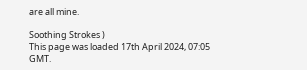are all mine.

Soothing Strokes )
This page was loaded 17th April 2024, 07:05 GMT.